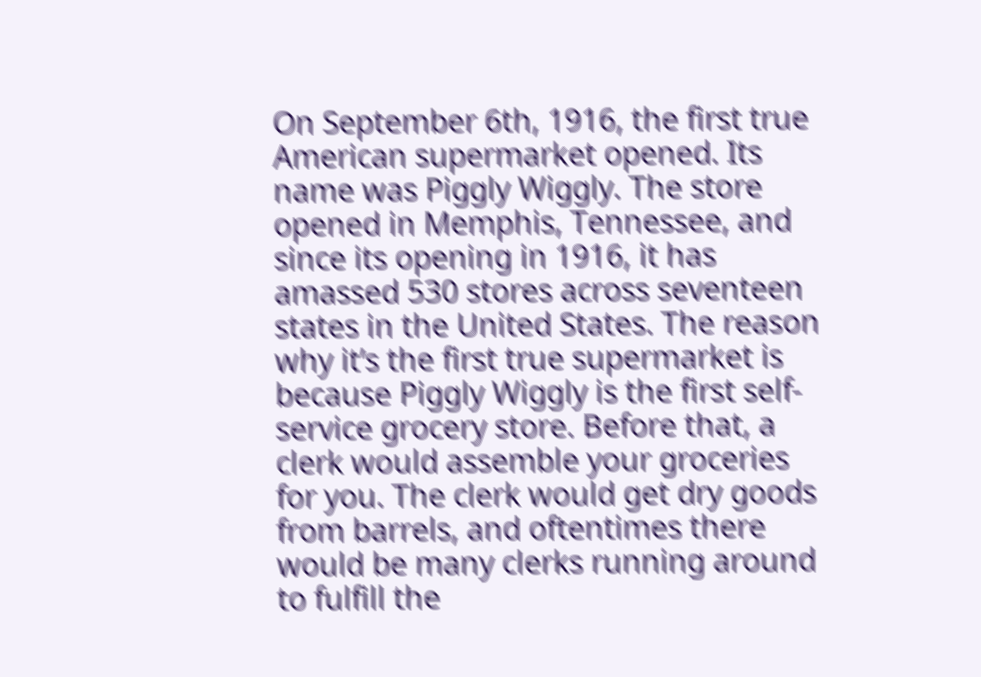On September 6th, 1916, the first true American supermarket opened. Its name was Piggly Wiggly. The store opened in Memphis, Tennessee, and since its opening in 1916, it has amassed 530 stores across seventeen states in the United States. The reason why it’s the first true supermarket is because Piggly Wiggly is the first self-service grocery store. Before that, a clerk would assemble your groceries for you. The clerk would get dry goods from barrels, and oftentimes there would be many clerks running around to fulfill the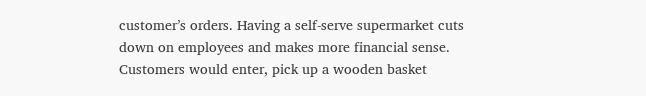customer’s orders. Having a self-serve supermarket cuts down on employees and makes more financial sense. Customers would enter, pick up a wooden basket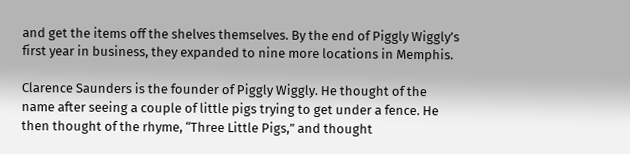and get the items off the shelves themselves. By the end of Piggly Wiggly’s first year in business, they expanded to nine more locations in Memphis.

Clarence Saunders is the founder of Piggly Wiggly. He thought of the name after seeing a couple of little pigs trying to get under a fence. He then thought of the rhyme, “Three Little Pigs,” and thought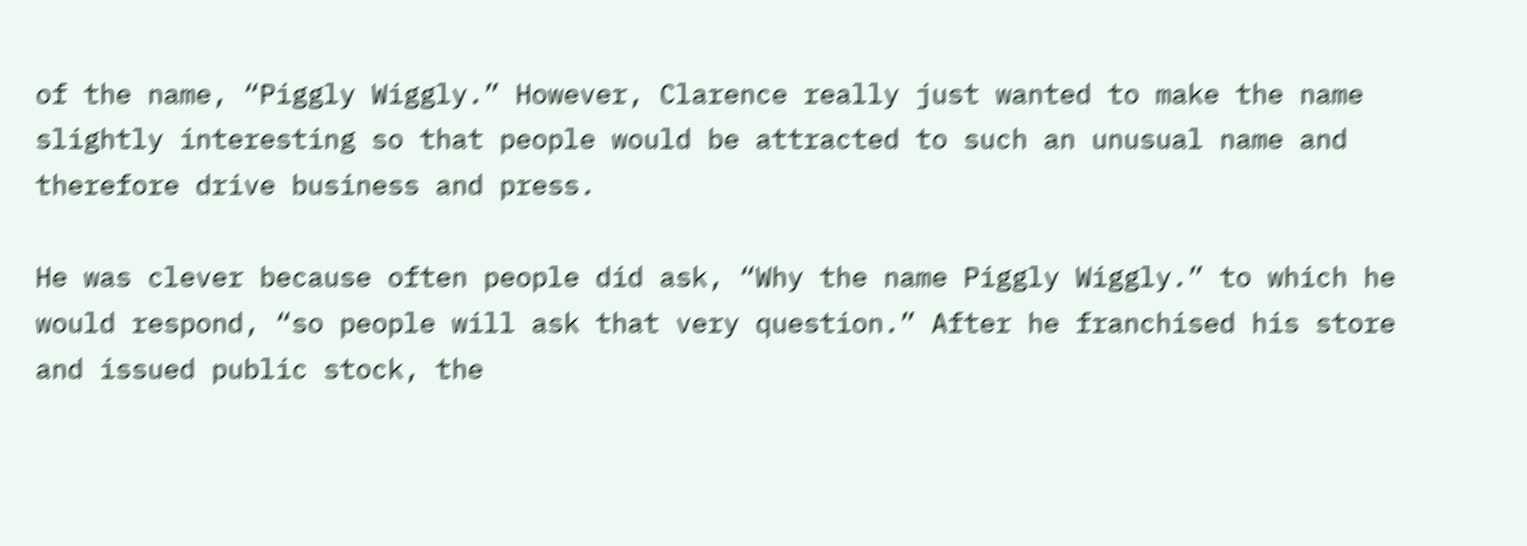of the name, “Piggly Wiggly.” However, Clarence really just wanted to make the name slightly interesting so that people would be attracted to such an unusual name and therefore drive business and press.

He was clever because often people did ask, “Why the name Piggly Wiggly.” to which he would respond, “so people will ask that very question.” After he franchised his store and issued public stock, the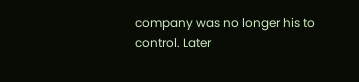company was no longer his to control. Later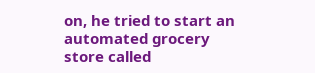on, he tried to start an automated grocery store called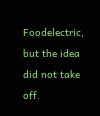Foodelectric, but the idea did not take off.